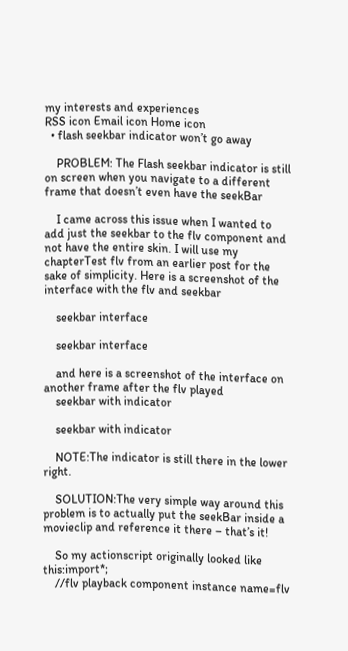my interests and experiences
RSS icon Email icon Home icon
  • flash seekbar indicator won’t go away

    PROBLEM: The Flash seekbar indicator is still on screen when you navigate to a different frame that doesn’t even have the seekBar

    I came across this issue when I wanted to add just the seekbar to the flv component and not have the entire skin. I will use my chapterTest flv from an earlier post for the sake of simplicity. Here is a screenshot of the interface with the flv and seekbar

    seekbar interface

    seekbar interface

    and here is a screenshot of the interface on another frame after the flv played
    seekbar with indicator

    seekbar with indicator

    NOTE:The indicator is still there in the lower right.

    SOLUTION:The very simple way around this problem is to actually put the seekBar inside a movieclip and reference it there – that’s it!

    So my actionscript originally looked like this:import*;
    //flv playback component instance name=flv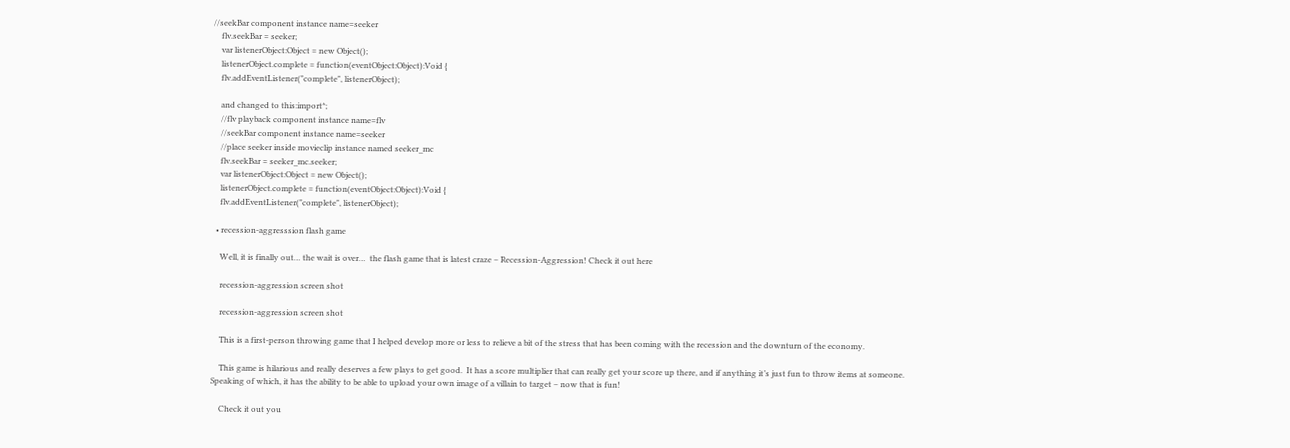//seekBar component instance name=seeker
    flv.seekBar = seeker;
    var listenerObject:Object = new Object();
    listenerObject.complete = function(eventObject:Object):Void {
    flv.addEventListener("complete", listenerObject);

    and changed to this:import*;
    //flv playback component instance name=flv
    //seekBar component instance name=seeker
    //place seeker inside movieclip instance named seeker_mc
    flv.seekBar = seeker_mc.seeker;
    var listenerObject:Object = new Object();
    listenerObject.complete = function(eventObject:Object):Void {
    flv.addEventListener("complete", listenerObject);

  • recession-aggresssion flash game

    Well, it is finally out… the wait is over…  the flash game that is latest craze – Recession-Aggression! Check it out here

    recession-aggression screen shot

    recession-aggression screen shot

    This is a first-person throwing game that I helped develop more or less to relieve a bit of the stress that has been coming with the recession and the downturn of the economy.

    This game is hilarious and really deserves a few plays to get good.  It has a score multiplier that can really get your score up there, and if anything it’s just fun to throw items at someone.  Speaking of which, it has the ability to be able to upload your own image of a villain to target – now that is fun!

    Check it out you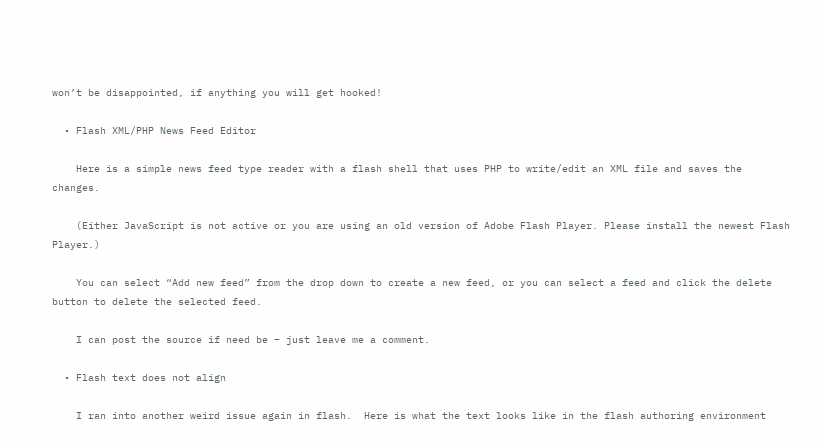won’t be disappointed, if anything you will get hooked!

  • Flash XML/PHP News Feed Editor

    Here is a simple news feed type reader with a flash shell that uses PHP to write/edit an XML file and saves the changes.

    (Either JavaScript is not active or you are using an old version of Adobe Flash Player. Please install the newest Flash Player.)

    You can select “Add new feed” from the drop down to create a new feed, or you can select a feed and click the delete button to delete the selected feed.

    I can post the source if need be – just leave me a comment.

  • Flash text does not align

    I ran into another weird issue again in flash.  Here is what the text looks like in the flash authoring environment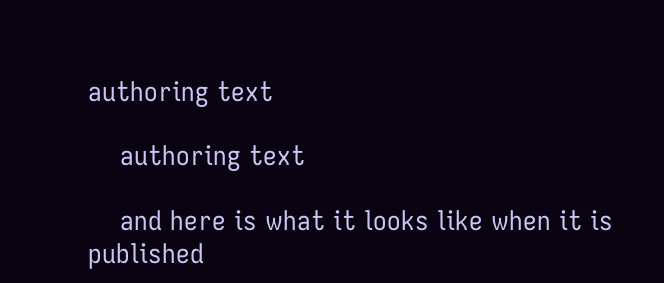authoring text

    authoring text

    and here is what it looks like when it is published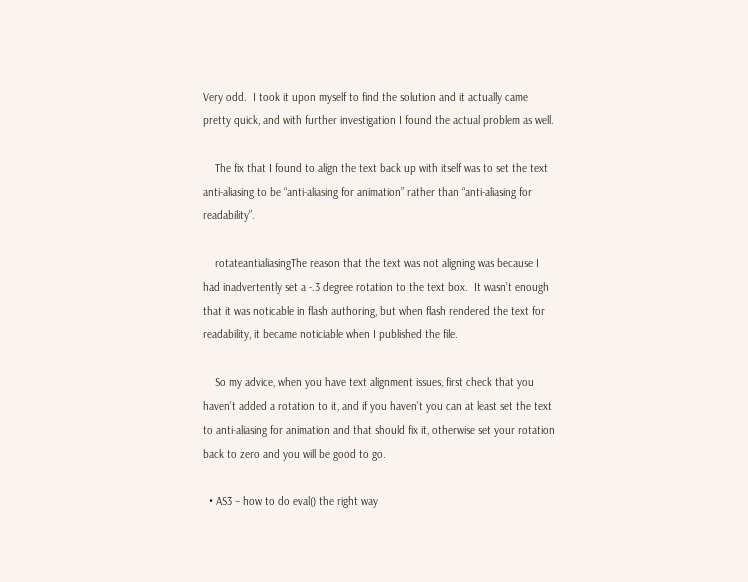Very odd.  I took it upon myself to find the solution and it actually came pretty quick, and with further investigation I found the actual problem as well.

    The fix that I found to align the text back up with itself was to set the text anti-aliasing to be “anti-aliasing for animation” rather than “anti-aliasing for readability”.

    rotateantialiasingThe reason that the text was not aligning was because I had inadvertently set a -.3 degree rotation to the text box.  It wasn’t enough that it was noticable in flash authoring, but when flash rendered the text for readability, it became noticiable when I published the file.

    So my advice, when you have text alignment issues, first check that you haven’t added a rotation to it, and if you haven’t you can at least set the text to anti-aliasing for animation and that should fix it, otherwise set your rotation back to zero and you will be good to go.

  • AS3 – how to do eval() the right way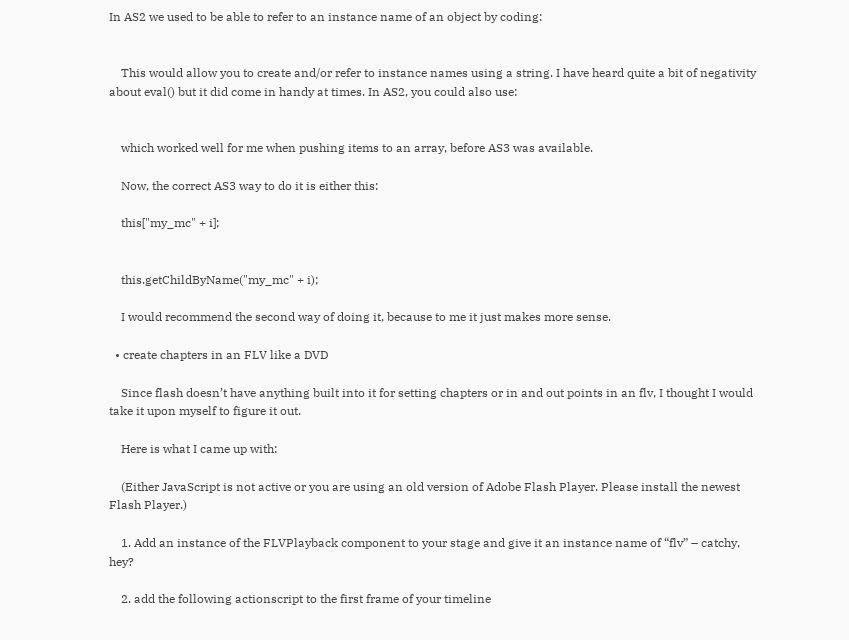In AS2 we used to be able to refer to an instance name of an object by coding:


    This would allow you to create and/or refer to instance names using a string. I have heard quite a bit of negativity about eval() but it did come in handy at times. In AS2, you could also use:


    which worked well for me when pushing items to an array, before AS3 was available.

    Now, the correct AS3 way to do it is either this:

    this["my_mc" + i];


    this.getChildByName("my_mc" + i);

    I would recommend the second way of doing it, because to me it just makes more sense.

  • create chapters in an FLV like a DVD

    Since flash doesn’t have anything built into it for setting chapters or in and out points in an flv, I thought I would take it upon myself to figure it out.

    Here is what I came up with:

    (Either JavaScript is not active or you are using an old version of Adobe Flash Player. Please install the newest Flash Player.)

    1. Add an instance of the FLVPlayback component to your stage and give it an instance name of “flv” – catchy, hey?

    2. add the following actionscript to the first frame of your timeline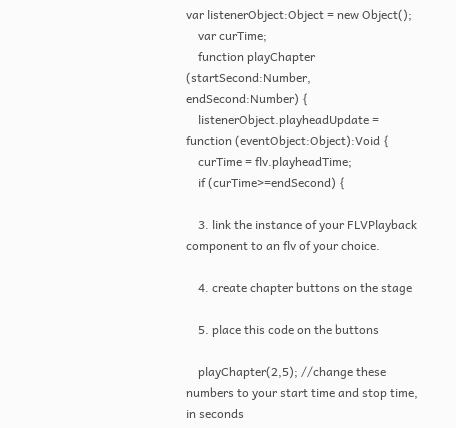var listenerObject:Object = new Object();
    var curTime;
    function playChapter (startSecond:Number, endSecond:Number) {
    listenerObject.playheadUpdate = function (eventObject:Object):Void {
    curTime = flv.playheadTime;
    if (curTime>=endSecond) {

    3. link the instance of your FLVPlayback component to an flv of your choice.

    4. create chapter buttons on the stage

    5. place this code on the buttons

    playChapter(2,5); //change these numbers to your start time and stop time, in seconds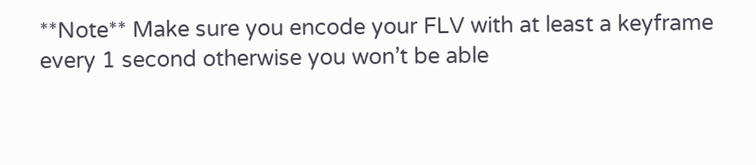**Note** Make sure you encode your FLV with at least a keyframe every 1 second otherwise you won’t be able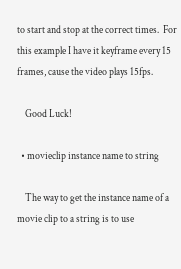to start and stop at the correct times.  For this example I have it keyframe every 15 frames, cause the video plays 15fps.

    Good Luck!

  • movieclip instance name to string

    The way to get the instance name of a movie clip to a string is to use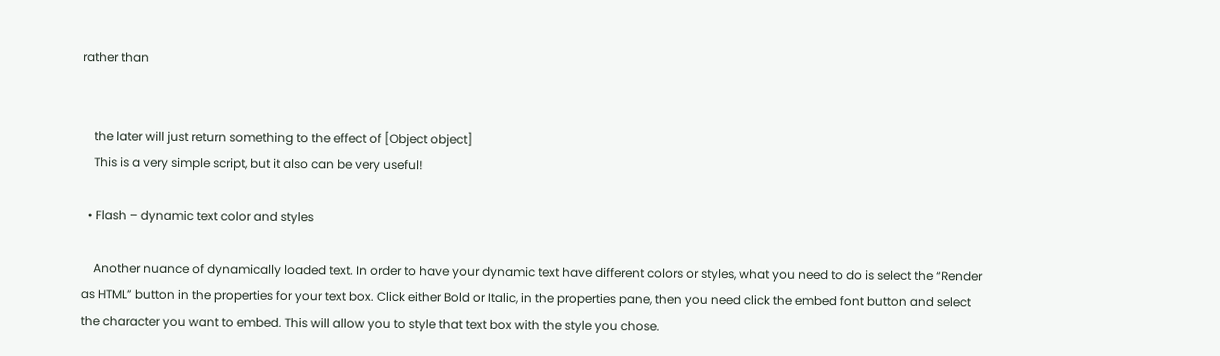rather than


    the later will just return something to the effect of [Object object]
    This is a very simple script, but it also can be very useful!

  • Flash – dynamic text color and styles

    Another nuance of dynamically loaded text. In order to have your dynamic text have different colors or styles, what you need to do is select the “Render as HTML” button in the properties for your text box. Click either Bold or Italic, in the properties pane, then you need click the embed font button and select the character you want to embed. This will allow you to style that text box with the style you chose.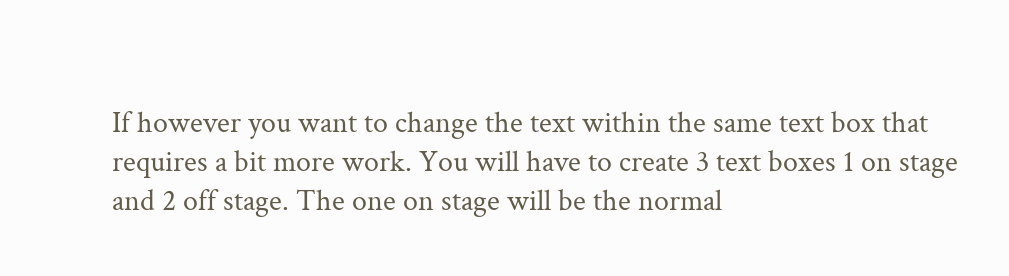If however you want to change the text within the same text box that requires a bit more work. You will have to create 3 text boxes 1 on stage and 2 off stage. The one on stage will be the normal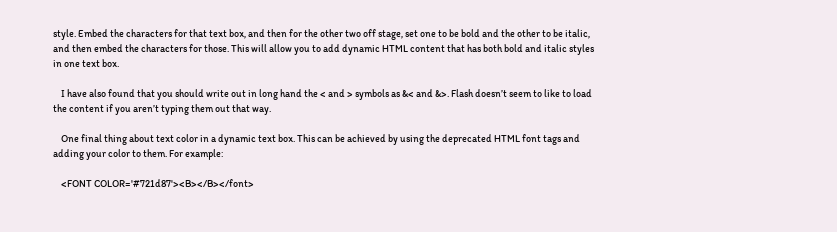style. Embed the characters for that text box, and then for the other two off stage, set one to be bold and the other to be italic, and then embed the characters for those. This will allow you to add dynamic HTML content that has both bold and italic styles in one text box.

    I have also found that you should write out in long hand the < and > symbols as &< and &>. Flash doesn’t seem to like to load the content if you aren’t typing them out that way.

    One final thing about text color in a dynamic text box. This can be achieved by using the deprecated HTML font tags and adding your color to them. For example:

    <FONT COLOR='#721d87'><B></B></font>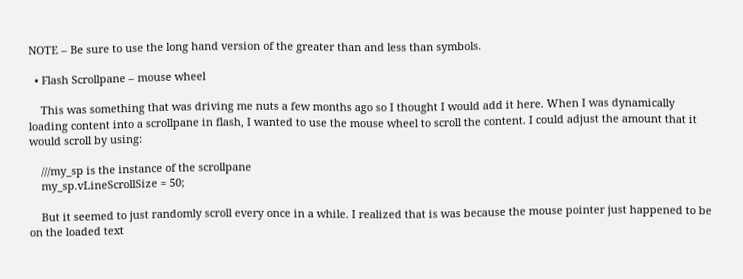NOTE – Be sure to use the long hand version of the greater than and less than symbols.

  • Flash Scrollpane – mouse wheel

    This was something that was driving me nuts a few months ago so I thought I would add it here. When I was dynamically loading content into a scrollpane in flash, I wanted to use the mouse wheel to scroll the content. I could adjust the amount that it would scroll by using:

    ///my_sp is the instance of the scrollpane
    my_sp.vLineScrollSize = 50;

    But it seemed to just randomly scroll every once in a while. I realized that is was because the mouse pointer just happened to be on the loaded text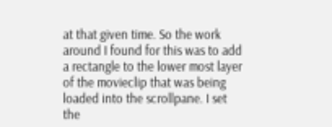at that given time. So the work around I found for this was to add a rectangle to the lower most layer of the movieclip that was being loaded into the scrollpane. I set the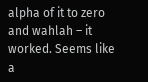alpha of it to zero and wahlah – it worked. Seems like a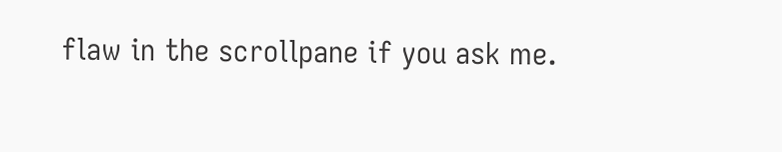flaw in the scrollpane if you ask me.